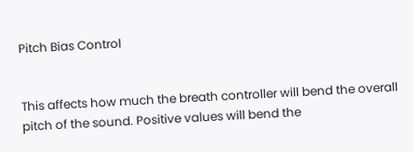Pitch Bias Control


This affects how much the breath controller will bend the overall pitch of the sound. Positive values will bend the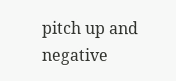pitch up and negative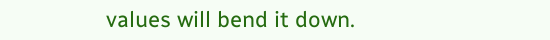values will bend it down.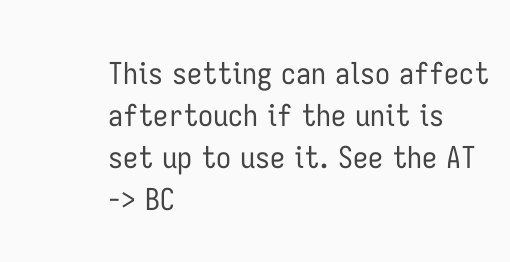This setting can also affect aftertouch if the unit is set up to use it. See the AT -> BC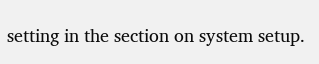setting in the section on system setup.